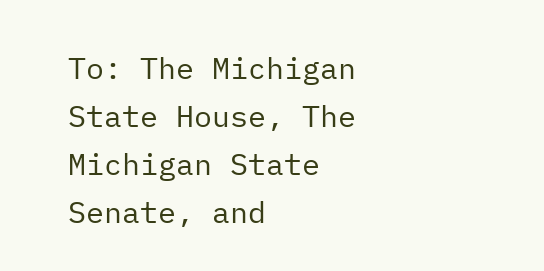To: The Michigan State House, The Michigan State Senate, and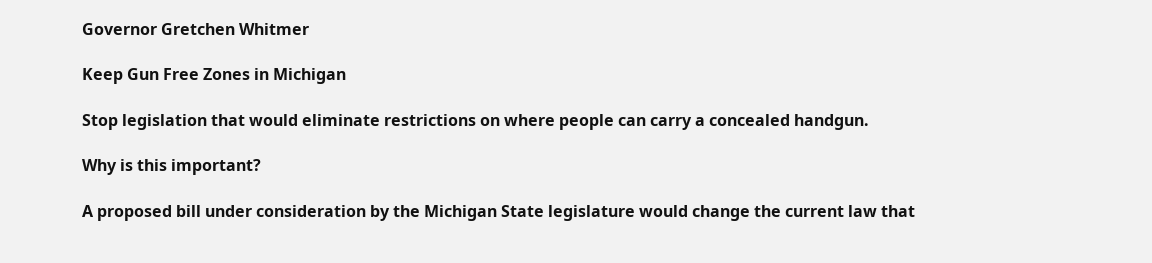Governor Gretchen Whitmer

Keep Gun Free Zones in Michigan

Stop legislation that would eliminate restrictions on where people can carry a concealed handgun.

Why is this important?

A proposed bill under consideration by the Michigan State legislature would change the current law that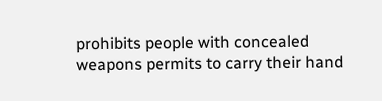prohibits people with concealed weapons permits to carry their hand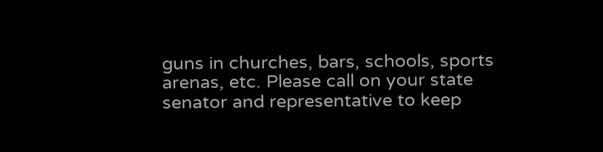guns in churches, bars, schools, sports arenas, etc. Please call on your state senator and representative to keep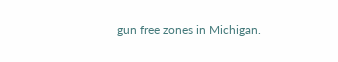gun free zones in Michigan.